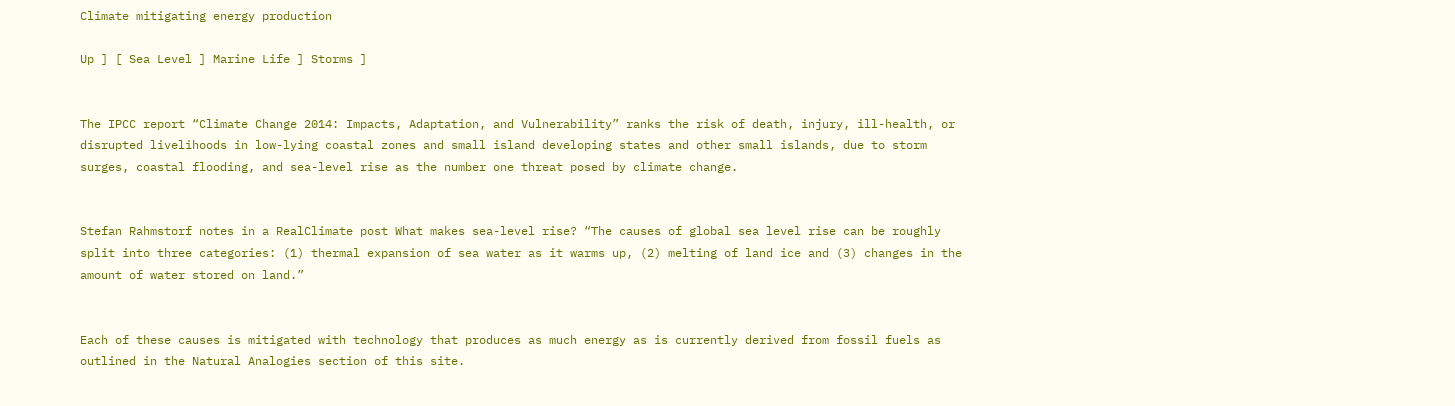Climate mitigating energy production

Up ] [ Sea Level ] Marine Life ] Storms ]


The IPCC report “Climate Change 2014: Impacts, Adaptation, and Vulnerability” ranks the risk of death, injury, ill-health, or disrupted livelihoods in low-lying coastal zones and small island developing states and other small islands, due to storm surges, coastal flooding, and sea-level rise as the number one threat posed by climate change.


Stefan Rahmstorf notes in a RealClimate post What makes sea-level rise? “The causes of global sea level rise can be roughly split into three categories: (1) thermal expansion of sea water as it warms up, (2) melting of land ice and (3) changes in the amount of water stored on land.”


Each of these causes is mitigated with technology that produces as much energy as is currently derived from fossil fuels as outlined in the Natural Analogies section of this site.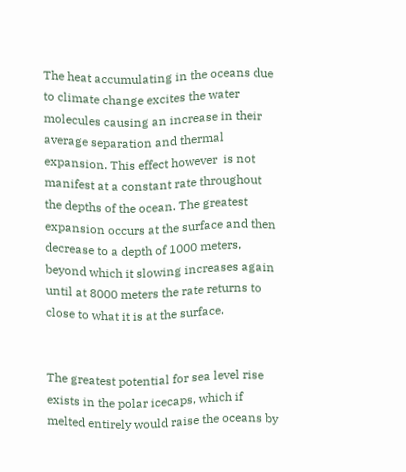The heat accumulating in the oceans due to climate change excites the water molecules causing an increase in their average separation and thermal expansion. This effect however  is not manifest at a constant rate throughout the depths of the ocean. The greatest expansion occurs at the surface and then decrease to a depth of 1000 meters, beyond which it slowing increases again until at 8000 meters the rate returns to close to what it is at the surface.


The greatest potential for sea level rise exists in the polar icecaps, which if melted entirely would raise the oceans by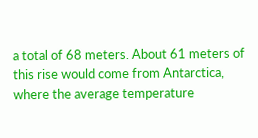a total of 68 meters. About 61 meters of this rise would come from Antarctica, where the average temperature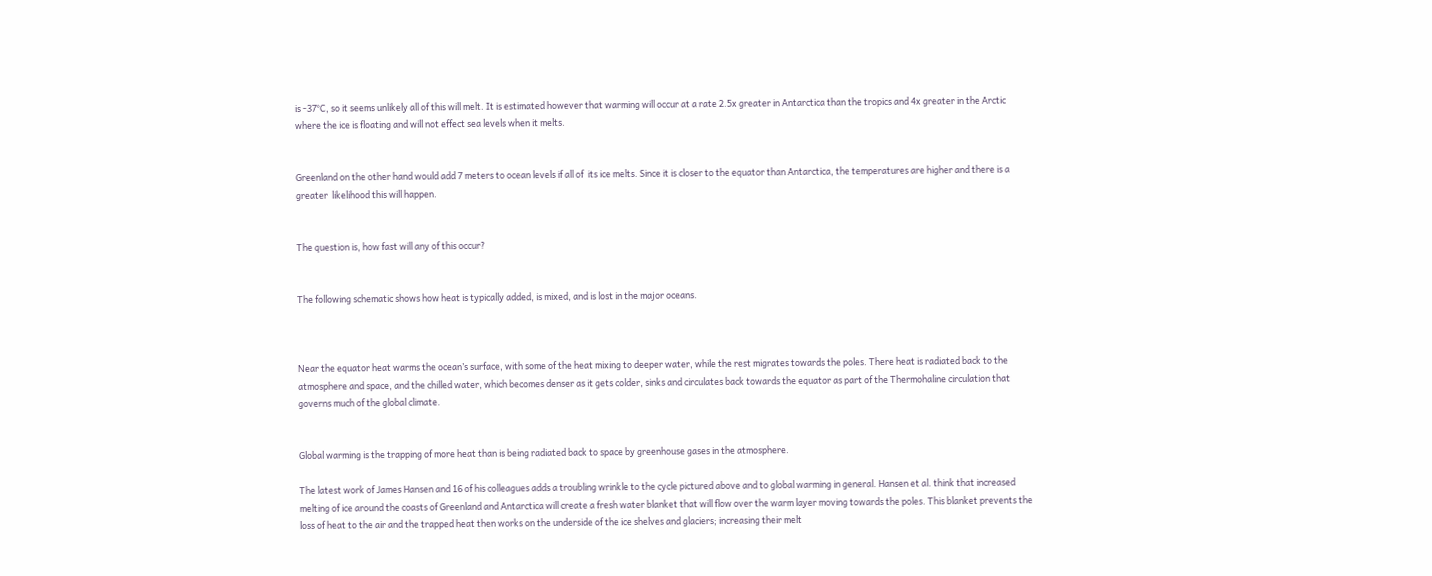is -37°C, so it seems unlikely all of this will melt. It is estimated however that warming will occur at a rate 2.5x greater in Antarctica than the tropics and 4x greater in the Arctic where the ice is floating and will not effect sea levels when it melts.


Greenland on the other hand would add 7 meters to ocean levels if all of  its ice melts. Since it is closer to the equator than Antarctica, the temperatures are higher and there is a greater  likelihood this will happen.


The question is, how fast will any of this occur?


The following schematic shows how heat is typically added, is mixed, and is lost in the major oceans.



Near the equator heat warms the ocean’s surface, with some of the heat mixing to deeper water, while the rest migrates towards the poles. There heat is radiated back to the atmosphere and space, and the chilled water, which becomes denser as it gets colder, sinks and circulates back towards the equator as part of the Thermohaline circulation that governs much of the global climate.


Global warming is the trapping of more heat than is being radiated back to space by greenhouse gases in the atmosphere.

The latest work of James Hansen and 16 of his colleagues adds a troubling wrinkle to the cycle pictured above and to global warming in general. Hansen et al. think that increased melting of ice around the coasts of Greenland and Antarctica will create a fresh water blanket that will flow over the warm layer moving towards the poles. This blanket prevents the loss of heat to the air and the trapped heat then works on the underside of the ice shelves and glaciers; increasing their melt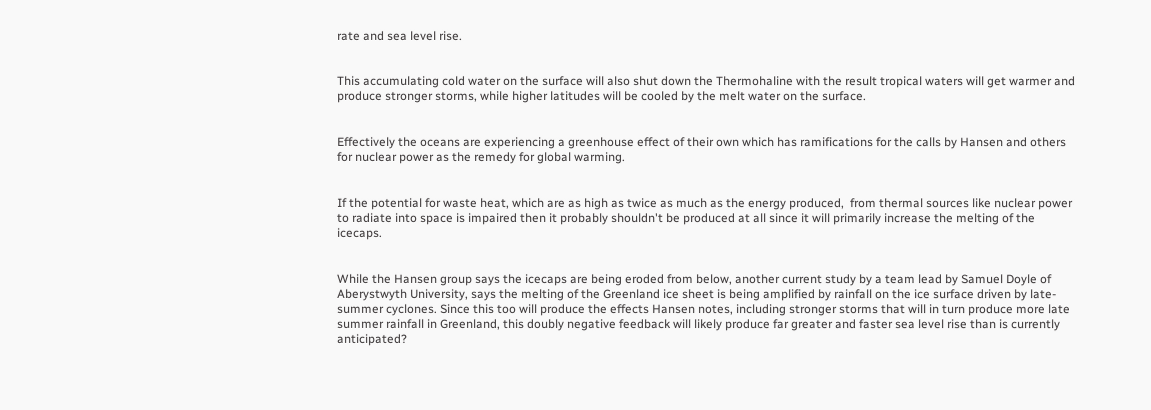rate and sea level rise.


This accumulating cold water on the surface will also shut down the Thermohaline with the result tropical waters will get warmer and produce stronger storms, while higher latitudes will be cooled by the melt water on the surface.


Effectively the oceans are experiencing a greenhouse effect of their own which has ramifications for the calls by Hansen and others for nuclear power as the remedy for global warming.


If the potential for waste heat, which are as high as twice as much as the energy produced,  from thermal sources like nuclear power to radiate into space is impaired then it probably shouldn't be produced at all since it will primarily increase the melting of the icecaps.


While the Hansen group says the icecaps are being eroded from below, another current study by a team lead by Samuel Doyle of Aberystwyth University, says the melting of the Greenland ice sheet is being amplified by rainfall on the ice surface driven by late-summer cyclones. Since this too will produce the effects Hansen notes, including stronger storms that will in turn produce more late summer rainfall in Greenland, this doubly negative feedback will likely produce far greater and faster sea level rise than is currently anticipated?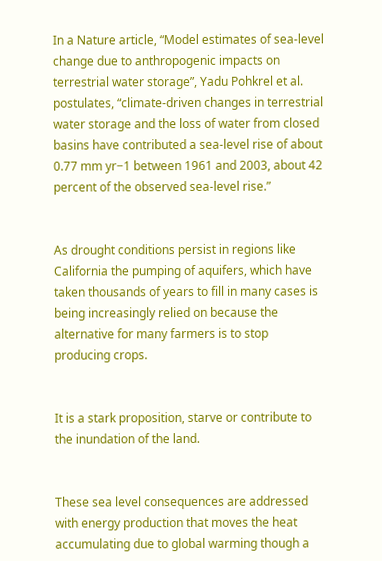In a Nature article, “Model estimates of sea-level change due to anthropogenic impacts on terrestrial water storage”, Yadu Pohkrel et al. postulates, “climate-driven changes in terrestrial water storage and the loss of water from closed basins have contributed a sea-level rise of about 0.77 mm yr−1 between 1961 and 2003, about 42 percent of the observed sea-level rise.”


As drought conditions persist in regions like California the pumping of aquifers, which have taken thousands of years to fill in many cases is being increasingly relied on because the alternative for many farmers is to stop producing crops.


It is a stark proposition, starve or contribute to the inundation of the land.


These sea level consequences are addressed with energy production that moves the heat accumulating due to global warming though a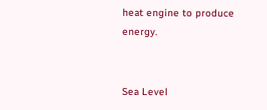heat engine to produce energy.


Sea Level